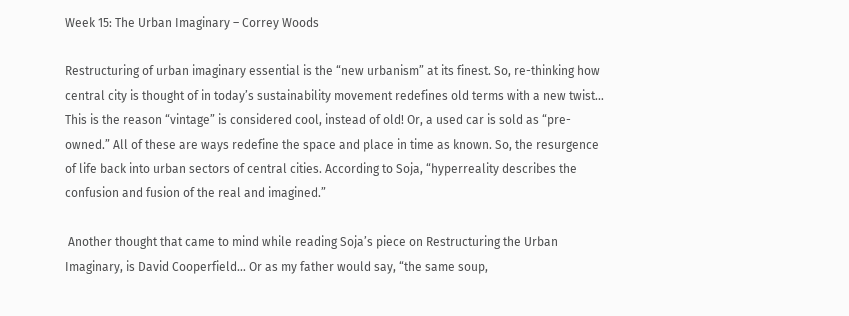Week 15: The Urban Imaginary – Correy Woods

Restructuring of urban imaginary essential is the “new urbanism” at its finest. So, re-thinking how central city is thought of in today’s sustainability movement redefines old terms with a new twist… This is the reason “vintage” is considered cool, instead of old! Or, a used car is sold as “pre-owned.” All of these are ways redefine the space and place in time as known. So, the resurgence of life back into urban sectors of central cities. According to Soja, “hyperreality describes the confusion and fusion of the real and imagined.”

 Another thought that came to mind while reading Soja’s piece on Restructuring the Urban Imaginary, is David Cooperfield… Or as my father would say, “the same soup,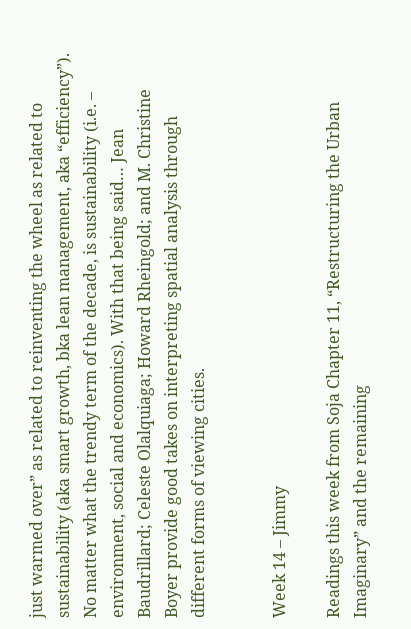just warmed over” as related to reinventing the wheel as related to sustainability (aka smart growth, bka lean management, aka “efficiency”). No matter what the trendy term of the decade, is sustainability (i.e. – environment, social and economics). With that being said… Jean Baudrillard; Celeste Olalquiaga; Howard Rheingold; and M. Christine Boyer provide good takes on interpreting spatial analysis through different forms of viewing cities.


Week 14 – Jimmy

Readings this week from Soja Chapter 11, “Restructuring the Urban Imaginary” and the remaining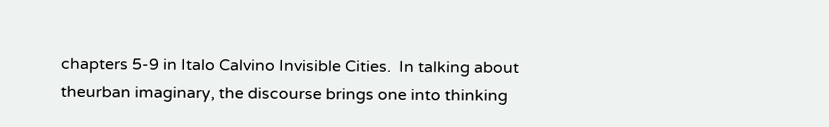chapters 5-9 in Italo Calvino Invisible Cities.  In talking about theurban imaginary, the discourse brings one into thinking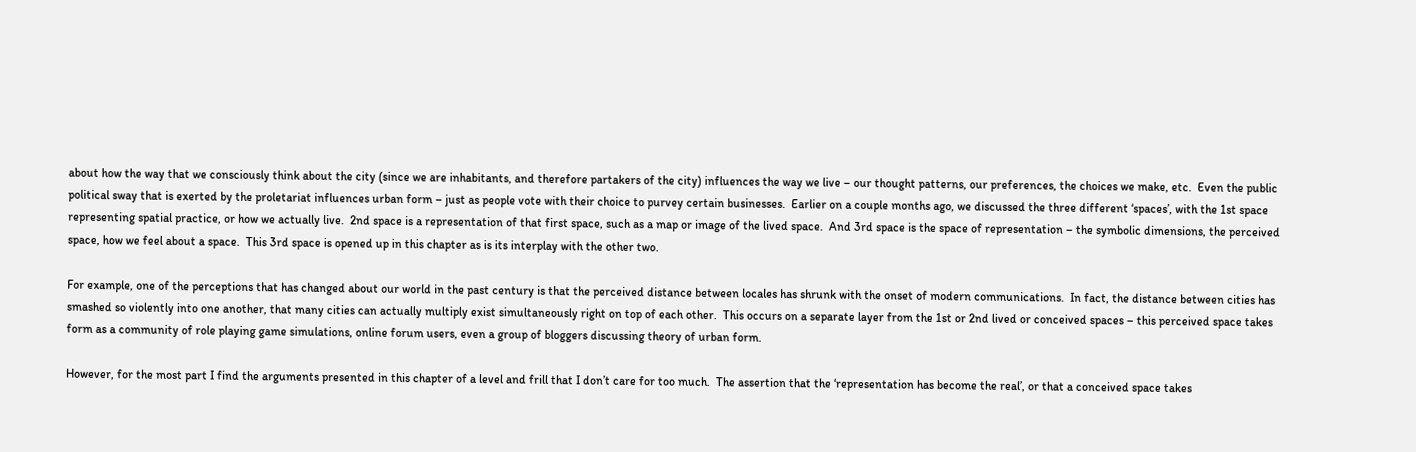about how the way that we consciously think about the city (since we are inhabitants, and therefore partakers of the city) influences the way we live – our thought patterns, our preferences, the choices we make, etc.  Even the public political sway that is exerted by the proletariat influences urban form – just as people vote with their choice to purvey certain businesses.  Earlier on a couple months ago, we discussed the three different ‘spaces’, with the 1st space representing spatial practice, or how we actually live.  2nd space is a representation of that first space, such as a map or image of the lived space.  And 3rd space is the space of representation – the symbolic dimensions, the perceived space, how we feel about a space.  This 3rd space is opened up in this chapter as is its interplay with the other two.

For example, one of the perceptions that has changed about our world in the past century is that the perceived distance between locales has shrunk with the onset of modern communications.  In fact, the distance between cities has smashed so violently into one another, that many cities can actually multiply exist simultaneously right on top of each other.  This occurs on a separate layer from the 1st or 2nd lived or conceived spaces – this perceived space takes form as a community of role playing game simulations, online forum users, even a group of bloggers discussing theory of urban form.

However, for the most part I find the arguments presented in this chapter of a level and frill that I don’t care for too much.  The assertion that the ‘representation has become the real’, or that a conceived space takes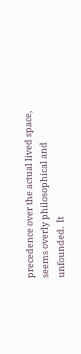precedence over the actual lived space, seems overly philosophical and unfounded.  It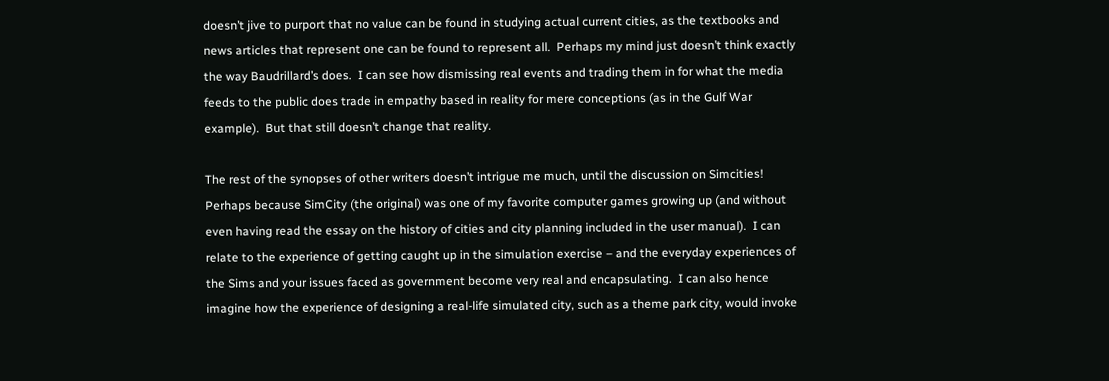doesn’t jive to purport that no value can be found in studying actual current cities, as the textbooks and news articles that represent one can be found to represent all.  Perhaps my mind just doesn’t think exactly the way Baudrillard’s does.  I can see how dismissing real events and trading them in for what the media feeds to the public does trade in empathy based in reality for mere conceptions (as in the Gulf War example).  But that still doesn’t change that reality.

The rest of the synopses of other writers doesn’t intrigue me much, until the discussion on Simcities!  Perhaps because SimCity (the original) was one of my favorite computer games growing up (and without even having read the essay on the history of cities and city planning included in the user manual).  I can relate to the experience of getting caught up in the simulation exercise – and the everyday experiences of the Sims and your issues faced as government become very real and encapsulating.  I can also hence imagine how the experience of designing a real-life simulated city, such as a theme park city, would invoke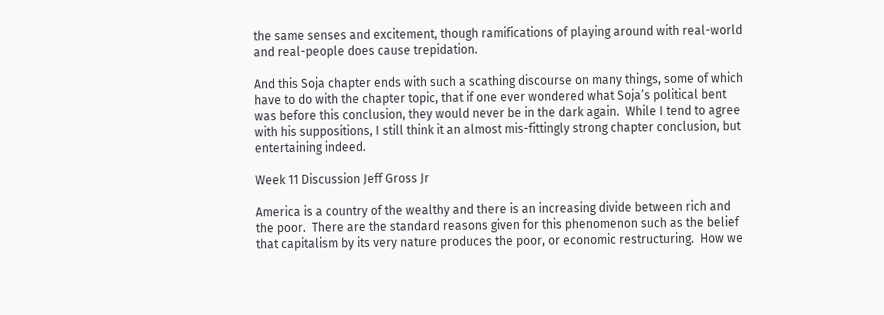the same senses and excitement, though ramifications of playing around with real-world and real-people does cause trepidation.

And this Soja chapter ends with such a scathing discourse on many things, some of which have to do with the chapter topic, that if one ever wondered what Soja’s political bent was before this conclusion, they would never be in the dark again.  While I tend to agree with his suppositions, I still think it an almost mis-fittingly strong chapter conclusion, but entertaining indeed.

Week 11 Discussion Jeff Gross Jr

America is a country of the wealthy and there is an increasing divide between rich and the poor.  There are the standard reasons given for this phenomenon such as the belief that capitalism by its very nature produces the poor, or economic restructuring.  How we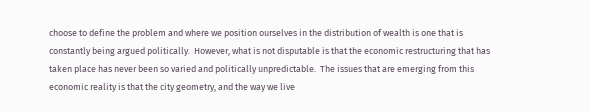choose to define the problem and where we position ourselves in the distribution of wealth is one that is constantly being argued politically.  However, what is not disputable is that the economic restructuring that has taken place has never been so varied and politically unpredictable.  The issues that are emerging from this economic reality is that the city geometry, and the way we live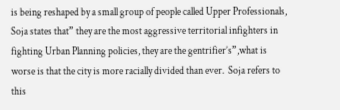is being reshaped by a small group of people called Upper Professionals, Soja states that” they are the most aggressive territorial infighters in fighting Urban Planning policies, they are the gentrifier’s”,what is worse is that the city is more racially divided than ever.  Soja refers to this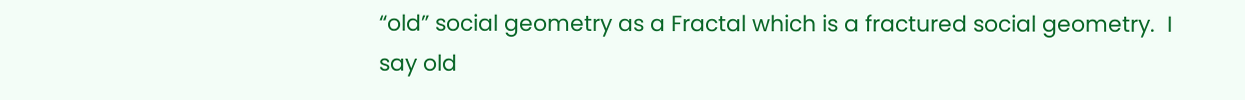“old” social geometry as a Fractal which is a fractured social geometry.  I say old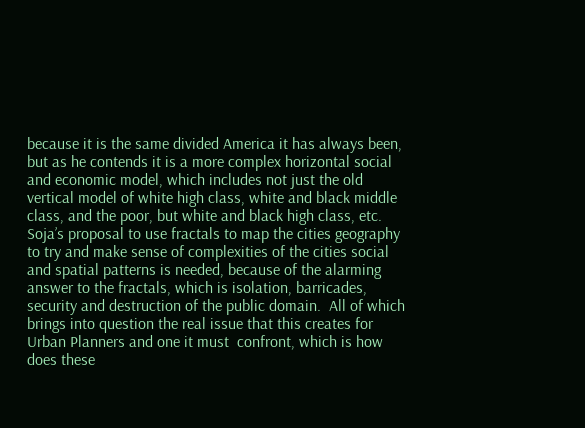because it is the same divided America it has always been, but as he contends it is a more complex horizontal social and economic model, which includes not just the old vertical model of white high class, white and black middle class, and the poor, but white and black high class, etc.  Soja’s proposal to use fractals to map the cities geography to try and make sense of complexities of the cities social and spatial patterns is needed, because of the alarming answer to the fractals, which is isolation, barricades, security and destruction of the public domain.  All of which brings into question the real issue that this creates for Urban Planners and one it must  confront, which is how does these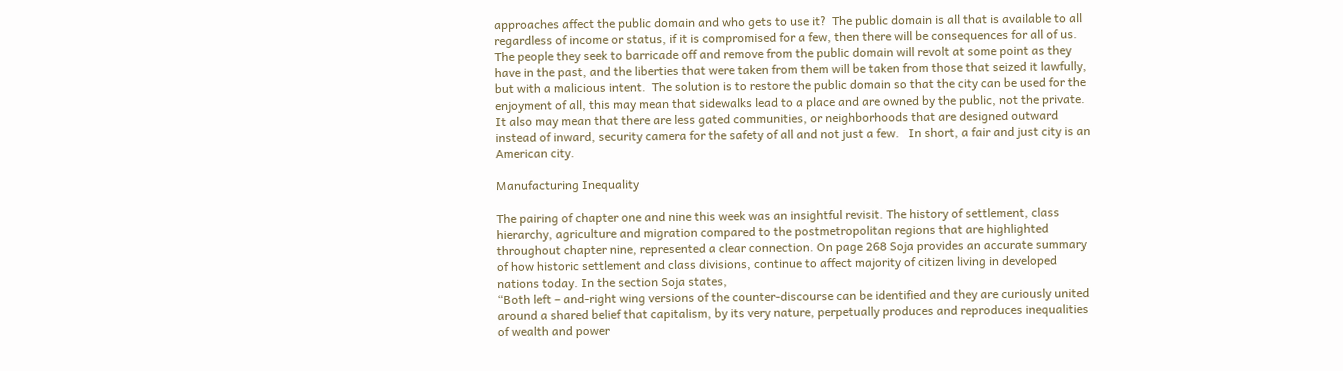approaches affect the public domain and who gets to use it?  The public domain is all that is available to all regardless of income or status, if it is compromised for a few, then there will be consequences for all of us.  The people they seek to barricade off and remove from the public domain will revolt at some point as they have in the past, and the liberties that were taken from them will be taken from those that seized it lawfully, but with a malicious intent.  The solution is to restore the public domain so that the city can be used for the enjoyment of all, this may mean that sidewalks lead to a place and are owned by the public, not the private. It also may mean that there are less gated communities, or neighborhoods that are designed outward instead of inward, security camera for the safety of all and not just a few.   In short, a fair and just city is an American city.

Manufacturing Inequality

The pairing of chapter one and nine this week was an insightful revisit. The history of settlement, class hierarchy, agriculture and migration compared to the postmetropolitan regions that are highlighted throughout chapter nine, represented a clear connection. On page 268 Soja provides an accurate summary of how historic settlement and class divisions, continue to affect majority of citizen living in developed nations today. In the section Soja states,
“Both left – and-right wing versions of the counter-discourse can be identified and they are curiously united around a shared belief that capitalism, by its very nature, perpetually produces and reproduces inequalities of wealth and power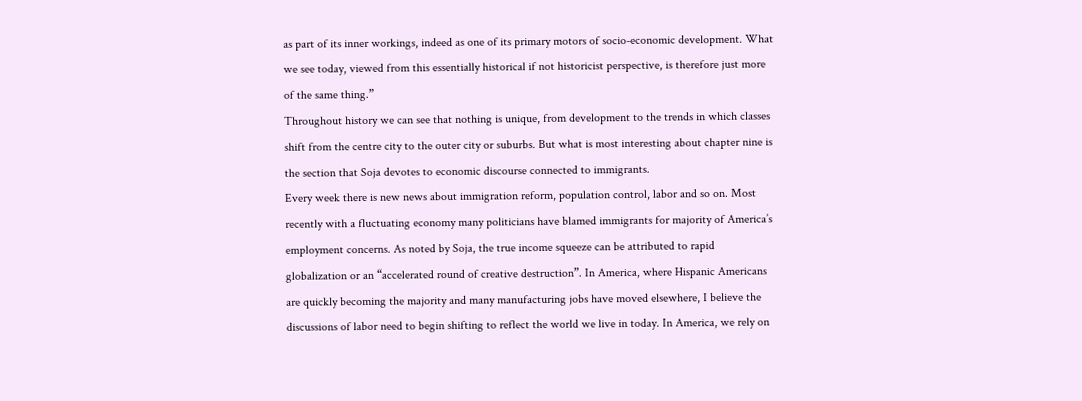as part of its inner workings, indeed as one of its primary motors of socio-economic development. What we see today, viewed from this essentially historical if not historicist perspective, is therefore just more of the same thing.”
Throughout history we can see that nothing is unique, from development to the trends in which classes shift from the centre city to the outer city or suburbs. But what is most interesting about chapter nine is the section that Soja devotes to economic discourse connected to immigrants.
Every week there is new news about immigration reform, population control, labor and so on. Most recently with a fluctuating economy many politicians have blamed immigrants for majority of America’s employment concerns. As noted by Soja, the true income squeeze can be attributed to rapid globalization or an “accelerated round of creative destruction”. In America, where Hispanic Americans are quickly becoming the majority and many manufacturing jobs have moved elsewhere, I believe the discussions of labor need to begin shifting to reflect the world we live in today. In America, we rely on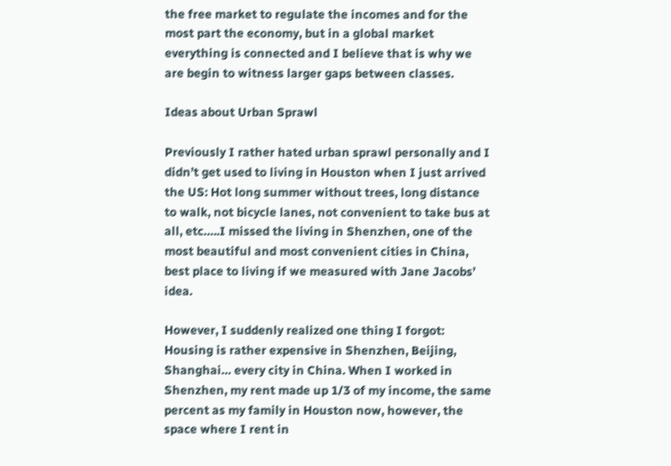the free market to regulate the incomes and for the most part the economy, but in a global market everything is connected and I believe that is why we are begin to witness larger gaps between classes.

Ideas about Urban Sprawl

Previously I rather hated urban sprawl personally and I didn’t get used to living in Houston when I just arrived the US: Hot long summer without trees, long distance to walk, not bicycle lanes, not convenient to take bus at all, etc…..I missed the living in Shenzhen, one of the most beautiful and most convenient cities in China, best place to living if we measured with Jane Jacobs’ idea.

However, I suddenly realized one thing I forgot: Housing is rather expensive in Shenzhen, Beijing, Shanghai… every city in China. When I worked in Shenzhen, my rent made up 1/3 of my income, the same percent as my family in Houston now, however, the space where I rent in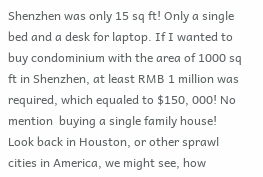Shenzhen was only 15 sq ft! Only a single bed and a desk for laptop. If I wanted to buy condominium with the area of 1000 sq ft in Shenzhen, at least RMB 1 million was required, which equaled to $150, 000! No mention  buying a single family house! Look back in Houston, or other sprawl cities in America, we might see, how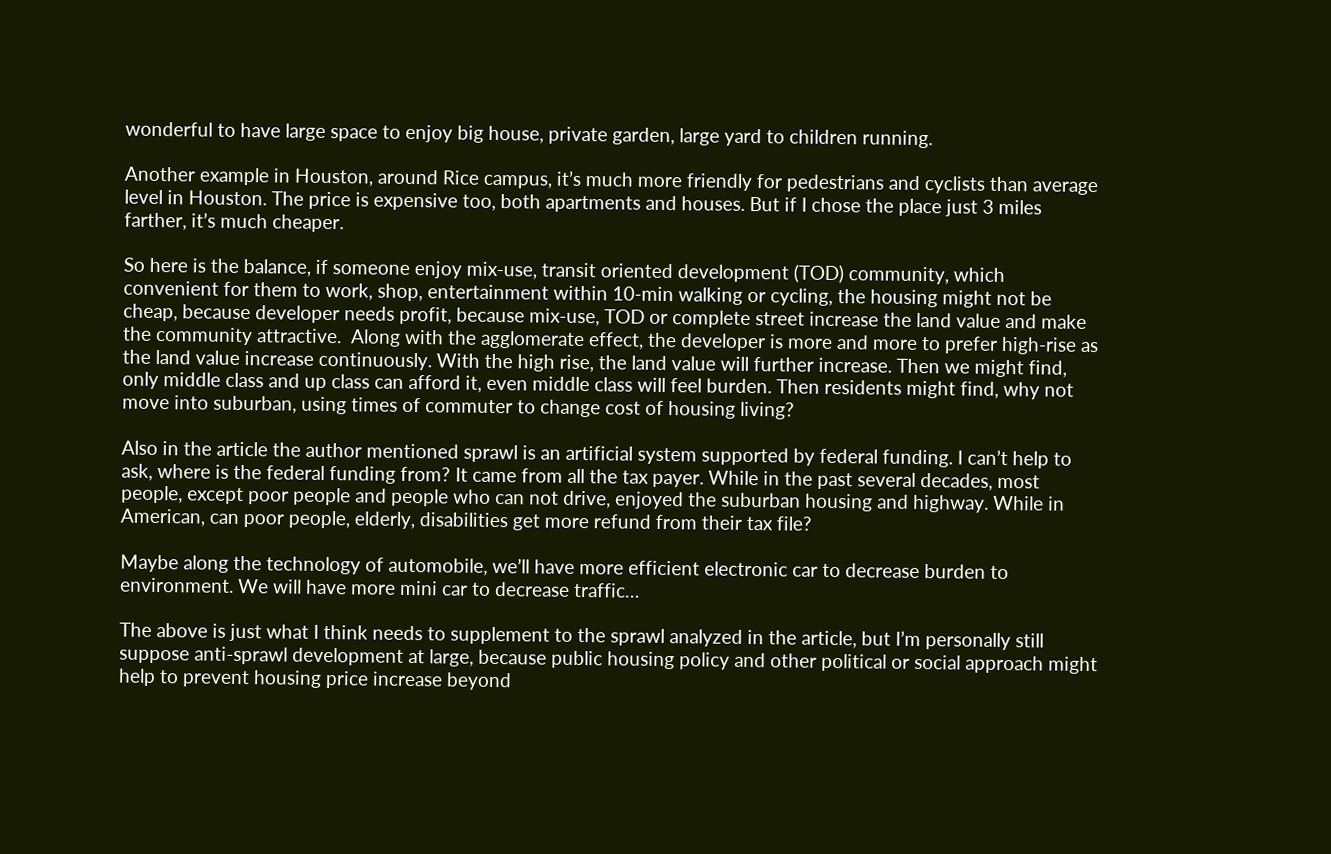wonderful to have large space to enjoy big house, private garden, large yard to children running.

Another example in Houston, around Rice campus, it’s much more friendly for pedestrians and cyclists than average level in Houston. The price is expensive too, both apartments and houses. But if I chose the place just 3 miles farther, it’s much cheaper.

So here is the balance, if someone enjoy mix-use, transit oriented development (TOD) community, which convenient for them to work, shop, entertainment within 10-min walking or cycling, the housing might not be cheap, because developer needs profit, because mix-use, TOD or complete street increase the land value and make the community attractive.  Along with the agglomerate effect, the developer is more and more to prefer high-rise as the land value increase continuously. With the high rise, the land value will further increase. Then we might find, only middle class and up class can afford it, even middle class will feel burden. Then residents might find, why not move into suburban, using times of commuter to change cost of housing living?

Also in the article the author mentioned sprawl is an artificial system supported by federal funding. I can’t help to ask, where is the federal funding from? It came from all the tax payer. While in the past several decades, most people, except poor people and people who can not drive, enjoyed the suburban housing and highway. While in American, can poor people, elderly, disabilities get more refund from their tax file?

Maybe along the technology of automobile, we’ll have more efficient electronic car to decrease burden to environment. We will have more mini car to decrease traffic…

The above is just what I think needs to supplement to the sprawl analyzed in the article, but I’m personally still suppose anti-sprawl development at large, because public housing policy and other political or social approach might help to prevent housing price increase beyond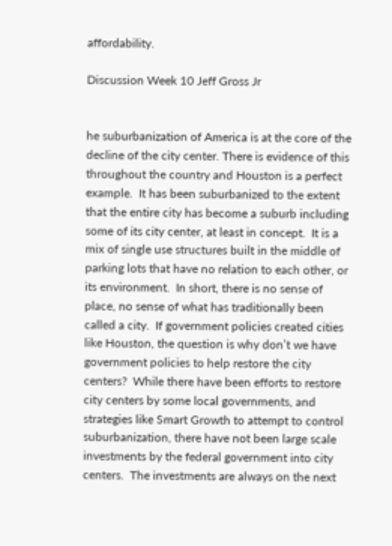affordability.

Discussion Week 10 Jeff Gross Jr


he suburbanization of America is at the core of the decline of the city center. There is evidence of this throughout the country and Houston is a perfect example.  It has been suburbanized to the extent that the entire city has become a suburb including some of its city center, at least in concept.  It is a mix of single use structures built in the middle of parking lots that have no relation to each other, or its environment.  In short, there is no sense of place, no sense of what has traditionally been called a city.  If government policies created cities like Houston, the question is why don’t we have government policies to help restore the city centers?  While there have been efforts to restore city centers by some local governments, and strategies like Smart Growth to attempt to control suburbanization, there have not been large scale investments by the federal government into city centers.  The investments are always on the next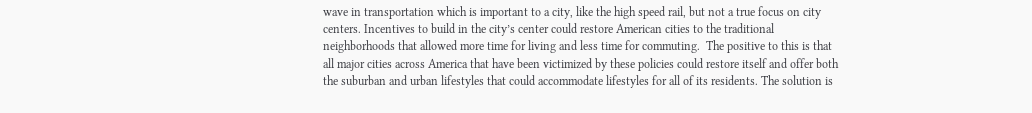wave in transportation which is important to a city, like the high speed rail, but not a true focus on city centers. Incentives to build in the city’s center could restore American cities to the traditional neighborhoods that allowed more time for living and less time for commuting.  The positive to this is that all major cities across America that have been victimized by these policies could restore itself and offer both the suburban and urban lifestyles that could accommodate lifestyles for all of its residents. The solution is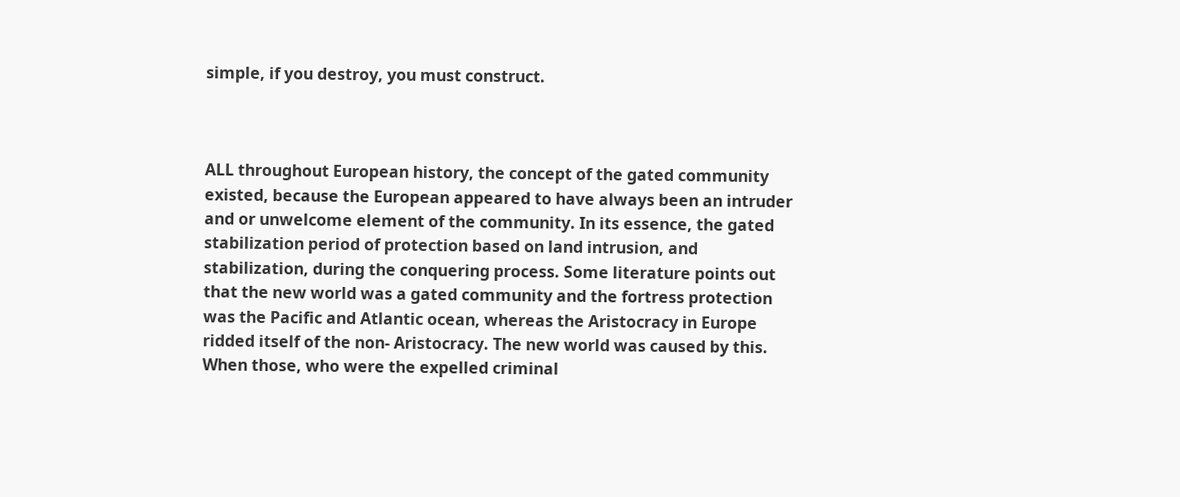simple, if you destroy, you must construct.



ALL throughout European history, the concept of the gated community existed, because the European appeared to have always been an intruder and or unwelcome element of the community. In its essence, the gated stabilization period of protection based on land intrusion, and stabilization, during the conquering process. Some literature points out that the new world was a gated community and the fortress protection was the Pacific and Atlantic ocean, whereas the Aristocracy in Europe ridded itself of the non- Aristocracy. The new world was caused by this. When those, who were the expelled criminal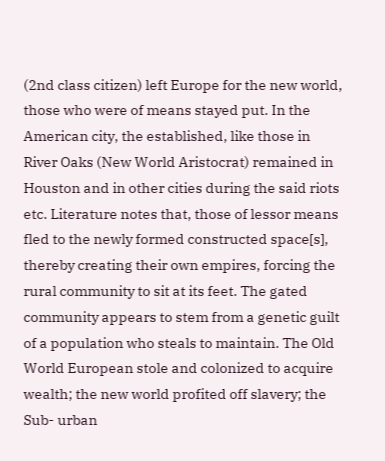(2nd class citizen) left Europe for the new world, those who were of means stayed put. In the American city, the established, like those in River Oaks (New World Aristocrat) remained in Houston and in other cities during the said riots etc. Literature notes that, those of lessor means fled to the newly formed constructed space[s], thereby creating their own empires, forcing the rural community to sit at its feet. The gated community appears to stem from a genetic guilt of a population who steals to maintain. The Old World European stole and colonized to acquire wealth; the new world profited off slavery; the Sub- urban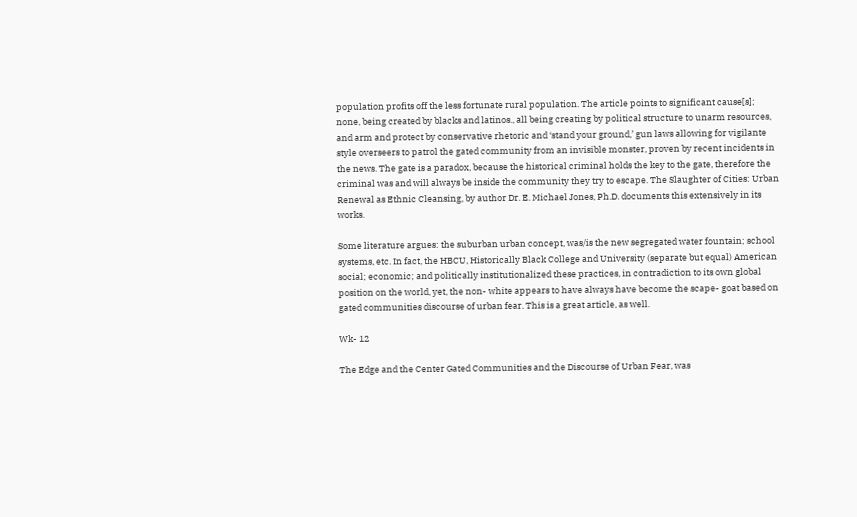population profits off the less fortunate rural population. The article points to significant cause[s]; none, being created by blacks and latinos., all being creating by political structure to unarm resources, and arm and protect by conservative rhetoric and ‘stand your ground,’ gun laws allowing for vigilante style overseers to patrol the gated community from an invisible monster, proven by recent incidents in the news. The gate is a paradox, because the historical criminal holds the key to the gate, therefore the criminal was and will always be inside the community they try to escape. The Slaughter of Cities: Urban Renewal as Ethnic Cleansing, by author Dr. E. Michael Jones, Ph.D. documents this extensively in its works.

Some literature argues: the suburban urban concept, was/is the new segregated water fountain; school systems, etc. In fact, the HBCU, Historically Black College and University (separate but equal) American social; economic; and politically institutionalized these practices, in contradiction to its own global position on the world, yet, the non- white appears to have always have become the scape- goat based on gated communities discourse of urban fear. This is a great article, as well.

Wk- 12

The Edge and the Center Gated Communities and the Discourse of Urban Fear, was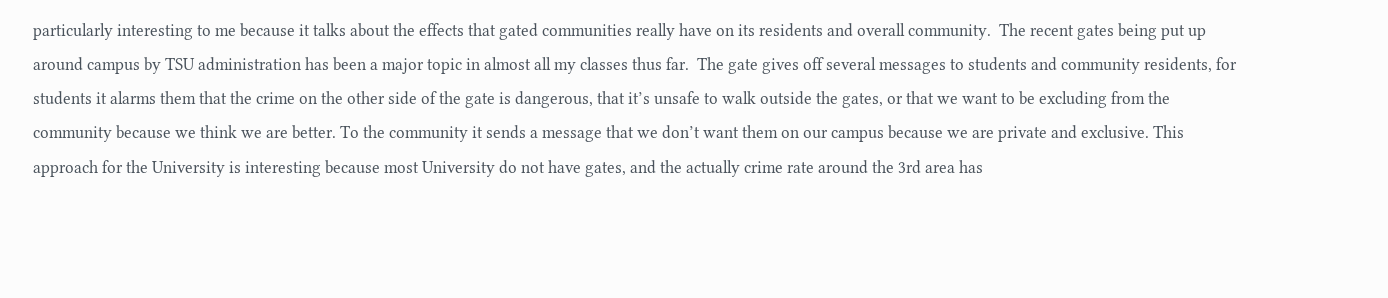particularly interesting to me because it talks about the effects that gated communities really have on its residents and overall community.  The recent gates being put up around campus by TSU administration has been a major topic in almost all my classes thus far.  The gate gives off several messages to students and community residents, for students it alarms them that the crime on the other side of the gate is dangerous, that it’s unsafe to walk outside the gates, or that we want to be excluding from the community because we think we are better. To the community it sends a message that we don’t want them on our campus because we are private and exclusive. This approach for the University is interesting because most University do not have gates, and the actually crime rate around the 3rd area has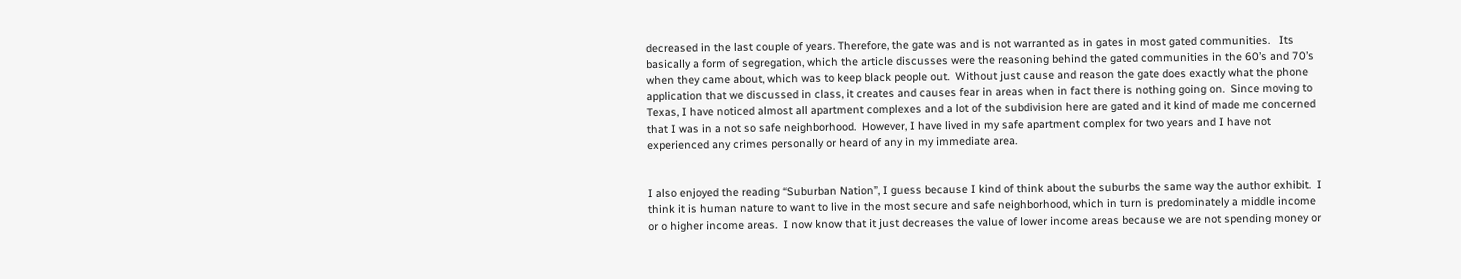decreased in the last couple of years. Therefore, the gate was and is not warranted as in gates in most gated communities.   Its basically a form of segregation, which the article discusses were the reasoning behind the gated communities in the 60’s and 70’s when they came about, which was to keep black people out.  Without just cause and reason the gate does exactly what the phone application that we discussed in class, it creates and causes fear in areas when in fact there is nothing going on.  Since moving to Texas, I have noticed almost all apartment complexes and a lot of the subdivision here are gated and it kind of made me concerned that I was in a not so safe neighborhood.  However, I have lived in my safe apartment complex for two years and I have not experienced any crimes personally or heard of any in my immediate area.


I also enjoyed the reading “Suburban Nation”, I guess because I kind of think about the suburbs the same way the author exhibit.  I think it is human nature to want to live in the most secure and safe neighborhood, which in turn is predominately a middle income or o higher income areas.  I now know that it just decreases the value of lower income areas because we are not spending money or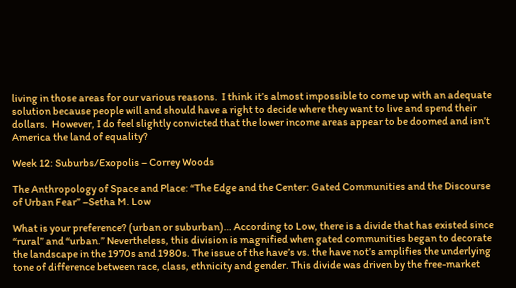living in those areas for our various reasons.  I think it’s almost impossible to come up with an adequate solution because people will and should have a right to decide where they want to live and spend their dollars.  However, I do feel slightly convicted that the lower income areas appear to be doomed and isn’t America the land of equality?

Week 12: Suburbs/Exopolis – Correy Woods

The Anthropology of Space and Place: “The Edge and the Center: Gated Communities and the Discourse of Urban Fear” –Setha M. Low

What is your preference? (urban or suburban)… According to Low, there is a divide that has existed since “rural” and “urban.” Nevertheless, this division is magnified when gated communities began to decorate the landscape in the 1970s and 1980s. The issue of the have’s vs. the have not’s amplifies the underlying tone of difference between race, class, ethnicity and gender. This divide was driven by the free-market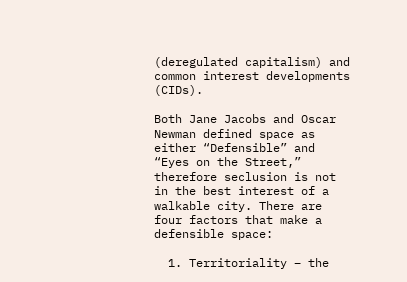(deregulated capitalism) and common interest developments (CIDs).

Both Jane Jacobs and Oscar Newman defined space as either “Defensible” and “Eyes on the Street,” therefore seclusion is not in the best interest of a walkable city. There are four factors that make a defensible space:

  1. Territoriality – the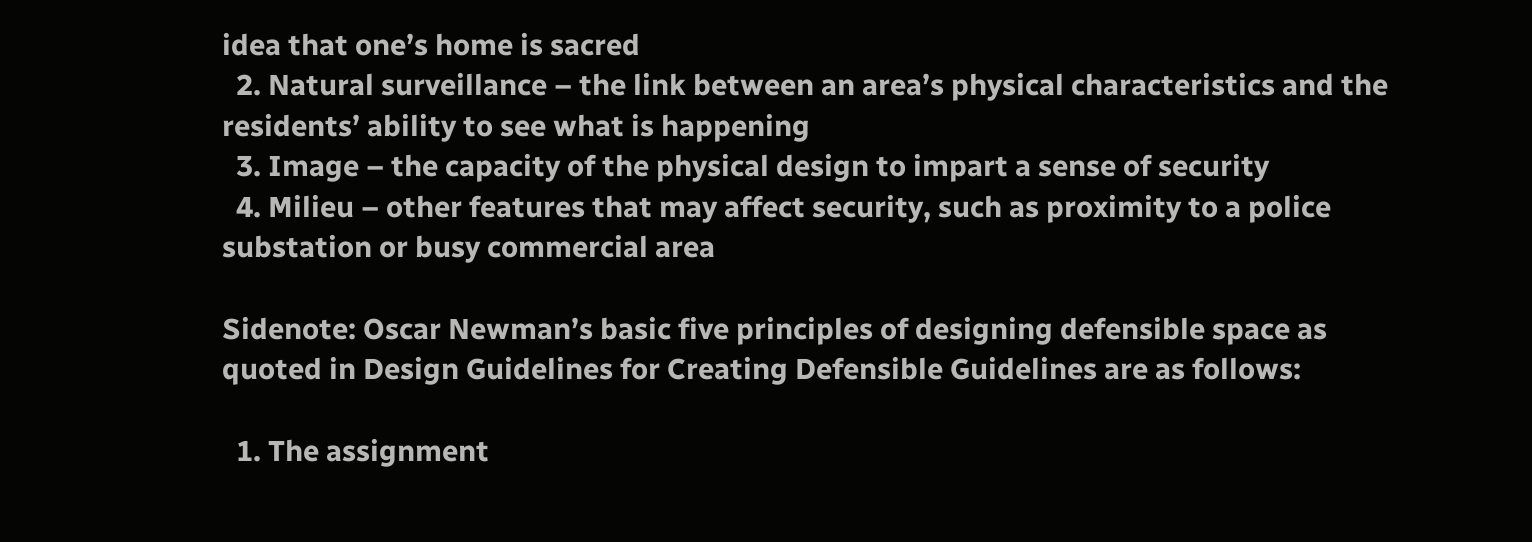idea that one’s home is sacred
  2. Natural surveillance – the link between an area’s physical characteristics and the residents’ ability to see what is happening
  3. Image – the capacity of the physical design to impart a sense of security
  4. Milieu – other features that may affect security, such as proximity to a police substation or busy commercial area

Sidenote: Oscar Newman’s basic five principles of designing defensible space as quoted in Design Guidelines for Creating Defensible Guidelines are as follows:

  1. The assignment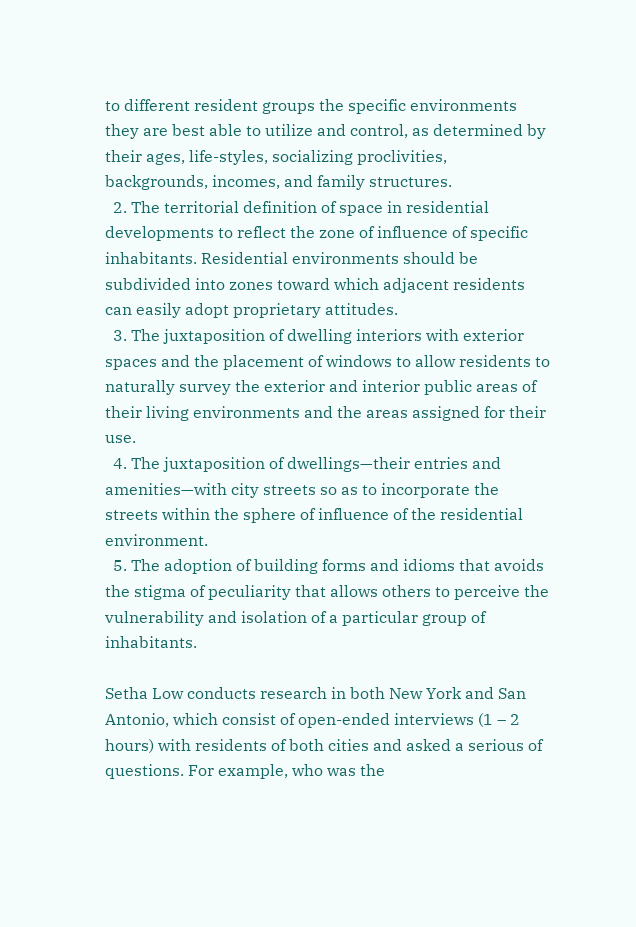to different resident groups the specific environments they are best able to utilize and control, as determined by their ages, life-styles, socializing proclivities, backgrounds, incomes, and family structures.
  2. The territorial definition of space in residential developments to reflect the zone of influence of specific inhabitants. Residential environments should be subdivided into zones toward which adjacent residents can easily adopt proprietary attitudes.
  3. The juxtaposition of dwelling interiors with exterior spaces and the placement of windows to allow residents to naturally survey the exterior and interior public areas of their living environments and the areas assigned for their use.
  4. The juxtaposition of dwellings—their entries and amenities—with city streets so as to incorporate the streets within the sphere of influence of the residential environment.
  5. The adoption of building forms and idioms that avoids the stigma of peculiarity that allows others to perceive the vulnerability and isolation of a particular group of inhabitants.

Setha Low conducts research in both New York and San Antonio, which consist of open-ended interviews (1 – 2 hours) with residents of both cities and asked a serious of questions. For example, who was the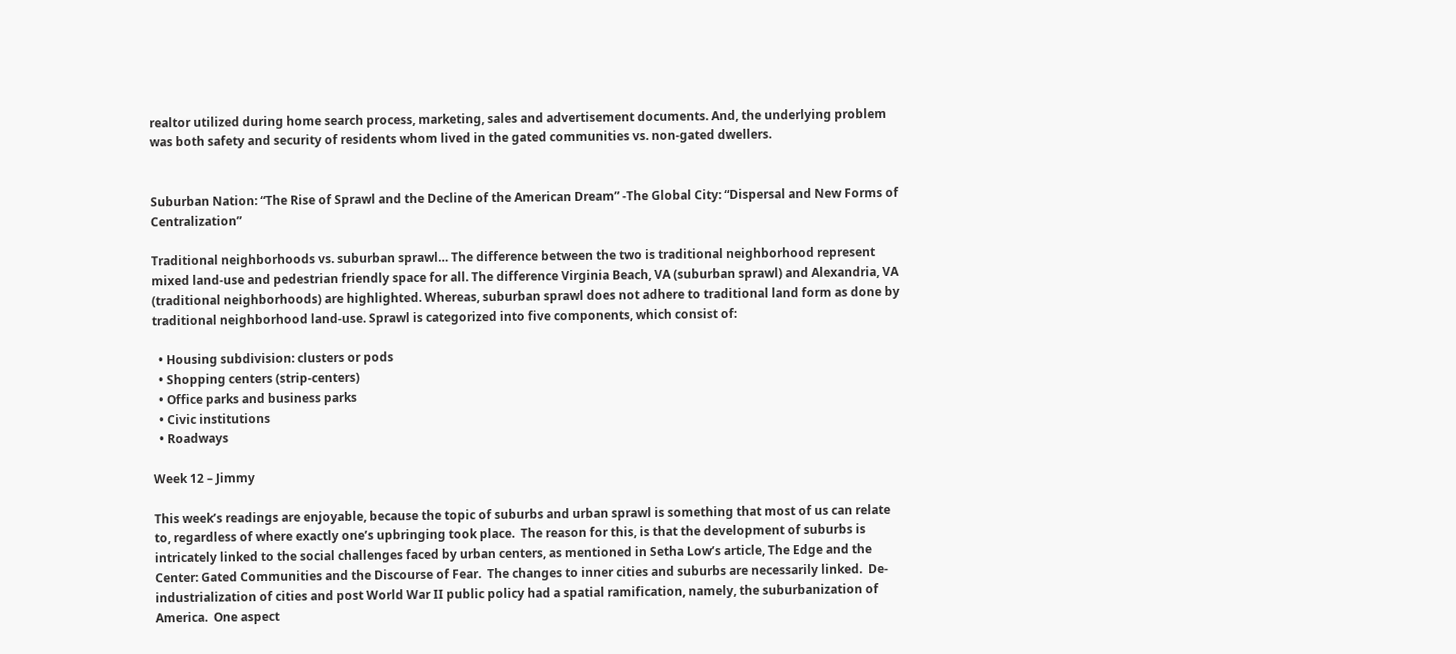realtor utilized during home search process, marketing, sales and advertisement documents. And, the underlying problem was both safety and security of residents whom lived in the gated communities vs. non-gated dwellers.


Suburban Nation: “The Rise of Sprawl and the Decline of the American Dream” -The Global City: “Dispersal and New Forms of Centralization”

Traditional neighborhoods vs. suburban sprawl… The difference between the two is traditional neighborhood represent mixed land-use and pedestrian friendly space for all. The difference Virginia Beach, VA (suburban sprawl) and Alexandria, VA (traditional neighborhoods) are highlighted. Whereas, suburban sprawl does not adhere to traditional land form as done by traditional neighborhood land-use. Sprawl is categorized into five components, which consist of:

  • Housing subdivision: clusters or pods
  • Shopping centers (strip-centers)
  • Office parks and business parks
  • Civic institutions
  • Roadways

Week 12 – Jimmy

This week’s readings are enjoyable, because the topic of suburbs and urban sprawl is something that most of us can relate to, regardless of where exactly one’s upbringing took place.  The reason for this, is that the development of suburbs is intricately linked to the social challenges faced by urban centers, as mentioned in Setha Low’s article, The Edge and the Center: Gated Communities and the Discourse of Fear.  The changes to inner cities and suburbs are necessarily linked.  De-industrialization of cities and post World War II public policy had a spatial ramification, namely, the suburbanization of America.  One aspect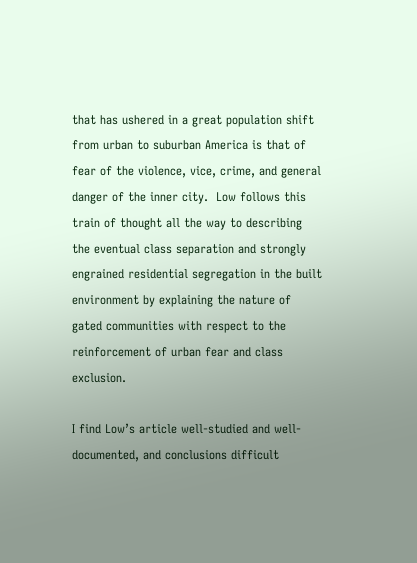that has ushered in a great population shift from urban to suburban America is that of fear of the violence, vice, crime, and general danger of the inner city.  Low follows this train of thought all the way to describing the eventual class separation and strongly engrained residential segregation in the built environment by explaining the nature of gated communities with respect to the reinforcement of urban fear and class exclusion.

I find Low’s article well-studied and well-documented, and conclusions difficult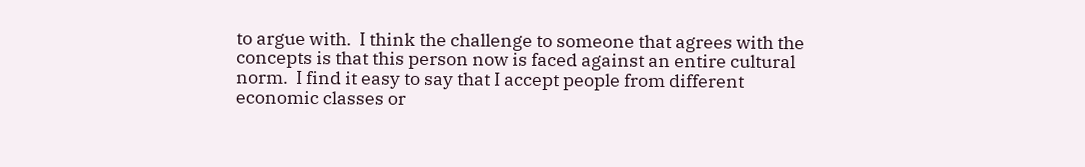to argue with.  I think the challenge to someone that agrees with the concepts is that this person now is faced against an entire cultural norm.  I find it easy to say that I accept people from different economic classes or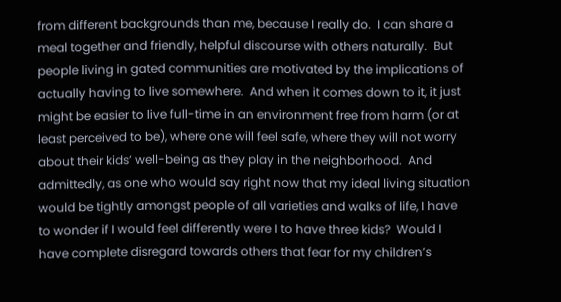from different backgrounds than me, because I really do.  I can share a meal together and friendly, helpful discourse with others naturally.  But people living in gated communities are motivated by the implications of actually having to live somewhere.  And when it comes down to it, it just might be easier to live full-time in an environment free from harm (or at least perceived to be), where one will feel safe, where they will not worry about their kids’ well-being as they play in the neighborhood.  And admittedly, as one who would say right now that my ideal living situation would be tightly amongst people of all varieties and walks of life, I have to wonder if I would feel differently were I to have three kids?  Would I have complete disregard towards others that fear for my children’s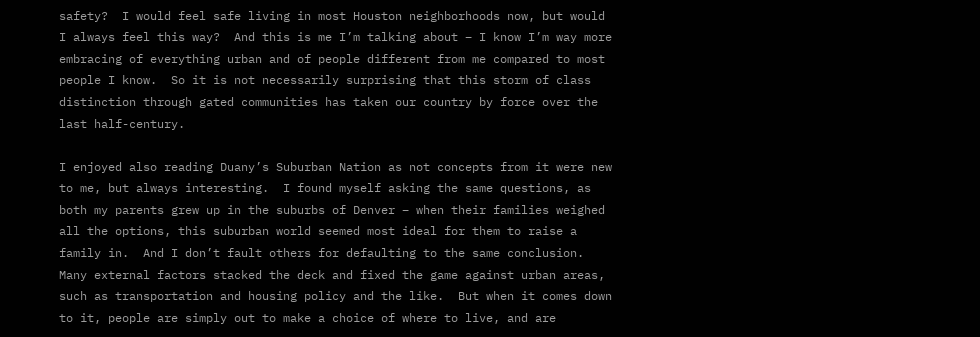safety?  I would feel safe living in most Houston neighborhoods now, but would I always feel this way?  And this is me I’m talking about – I know I’m way more embracing of everything urban and of people different from me compared to most people I know.  So it is not necessarily surprising that this storm of class distinction through gated communities has taken our country by force over the last half-century.

I enjoyed also reading Duany’s Suburban Nation as not concepts from it were new to me, but always interesting.  I found myself asking the same questions, as both my parents grew up in the suburbs of Denver – when their families weighed all the options, this suburban world seemed most ideal for them to raise a family in.  And I don’t fault others for defaulting to the same conclusion.  Many external factors stacked the deck and fixed the game against urban areas, such as transportation and housing policy and the like.  But when it comes down to it, people are simply out to make a choice of where to live, and are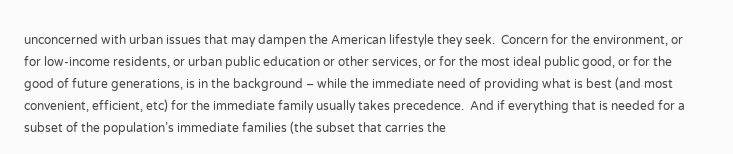unconcerned with urban issues that may dampen the American lifestyle they seek.  Concern for the environment, or for low-income residents, or urban public education or other services, or for the most ideal public good, or for the good of future generations, is in the background – while the immediate need of providing what is best (and most convenient, efficient, etc) for the immediate family usually takes precedence.  And if everything that is needed for a subset of the population’s immediate families (the subset that carries the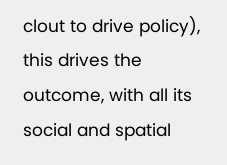clout to drive policy), this drives the outcome, with all its social and spatial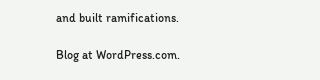and built ramifications.

Blog at WordPress.com.